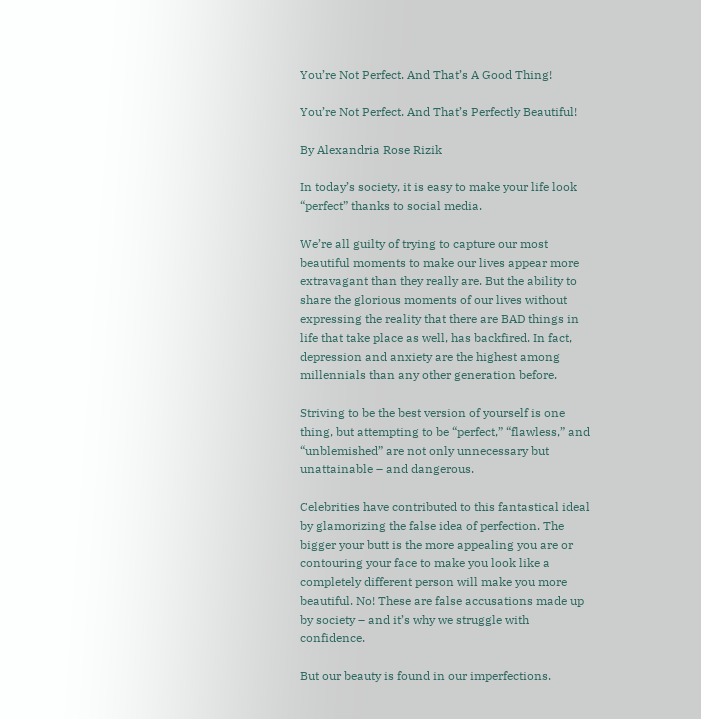You’re Not Perfect. And That’s A Good Thing!

You’re Not Perfect. And That’s Perfectly Beautiful!

By Alexandria Rose Rizik

In today’s society, it is easy to make your life look “perfect” thanks to social media.

We’re all guilty of trying to capture our most beautiful moments to make our lives appear more extravagant than they really are. But the ability to share the glorious moments of our lives without expressing the reality that there are BAD things in life that take place as well, has backfired. In fact, depression and anxiety are the highest among millennials than any other generation before.

Striving to be the best version of yourself is one thing, but attempting to be “perfect,” “flawless,” and “unblemished” are not only unnecessary but unattainable – and dangerous.

Celebrities have contributed to this fantastical ideal by glamorizing the false idea of perfection. The bigger your butt is the more appealing you are or contouring your face to make you look like a completely different person will make you more beautiful. No! These are false accusations made up by society – and it’s why we struggle with confidence.

But our beauty is found in our imperfections.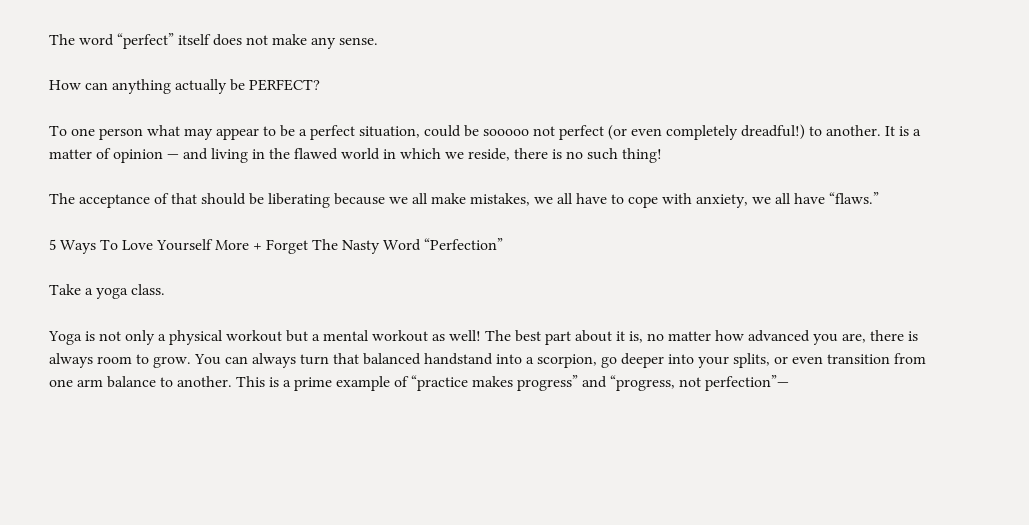The word “perfect” itself does not make any sense.

How can anything actually be PERFECT?

To one person what may appear to be a perfect situation, could be sooooo not perfect (or even completely dreadful!) to another. It is a matter of opinion — and living in the flawed world in which we reside, there is no such thing!

The acceptance of that should be liberating because we all make mistakes, we all have to cope with anxiety, we all have “flaws.”

5 Ways To Love Yourself More + Forget The Nasty Word “Perfection”

Take a yoga class.

Yoga is not only a physical workout but a mental workout as well! The best part about it is, no matter how advanced you are, there is always room to grow. You can always turn that balanced handstand into a scorpion, go deeper into your splits, or even transition from one arm balance to another. This is a prime example of “practice makes progress” and “progress, not perfection”—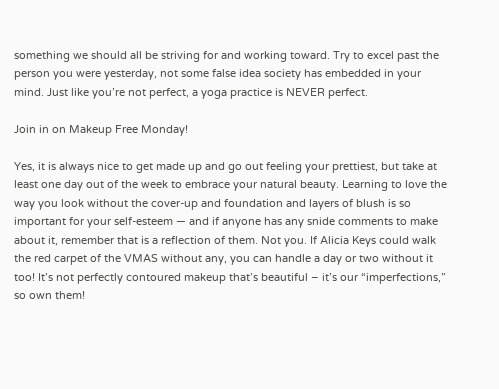something we should all be striving for and working toward. Try to excel past the person you were yesterday, not some false idea society has embedded in your mind. Just like you’re not perfect, a yoga practice is NEVER perfect.

Join in on Makeup Free Monday!

Yes, it is always nice to get made up and go out feeling your prettiest, but take at least one day out of the week to embrace your natural beauty. Learning to love the way you look without the cover-up and foundation and layers of blush is so important for your self-esteem — and if anyone has any snide comments to make about it, remember that is a reflection of them. Not you. If Alicia Keys could walk the red carpet of the VMAS without any, you can handle a day or two without it too! It’s not perfectly contoured makeup that’s beautiful – it’s our “imperfections,” so own them!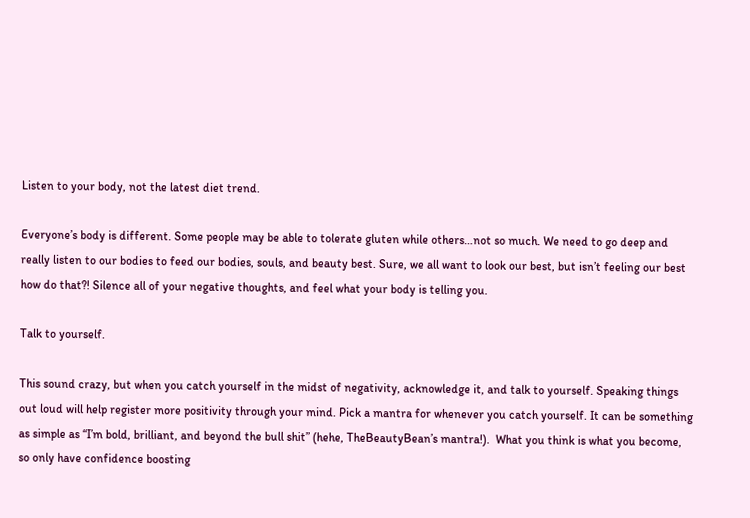Listen to your body, not the latest diet trend.

Everyone’s body is different. Some people may be able to tolerate gluten while others…not so much. We need to go deep and really listen to our bodies to feed our bodies, souls, and beauty best. Sure, we all want to look our best, but isn’t feeling our best how do that?! Silence all of your negative thoughts, and feel what your body is telling you.

Talk to yourself.

This sound crazy, but when you catch yourself in the midst of negativity, acknowledge it, and talk to yourself. Speaking things out loud will help register more positivity through your mind. Pick a mantra for whenever you catch yourself. It can be something as simple as “I’m bold, brilliant, and beyond the bull shit” (hehe, TheBeautyBean’s mantra!).  What you think is what you become, so only have confidence boosting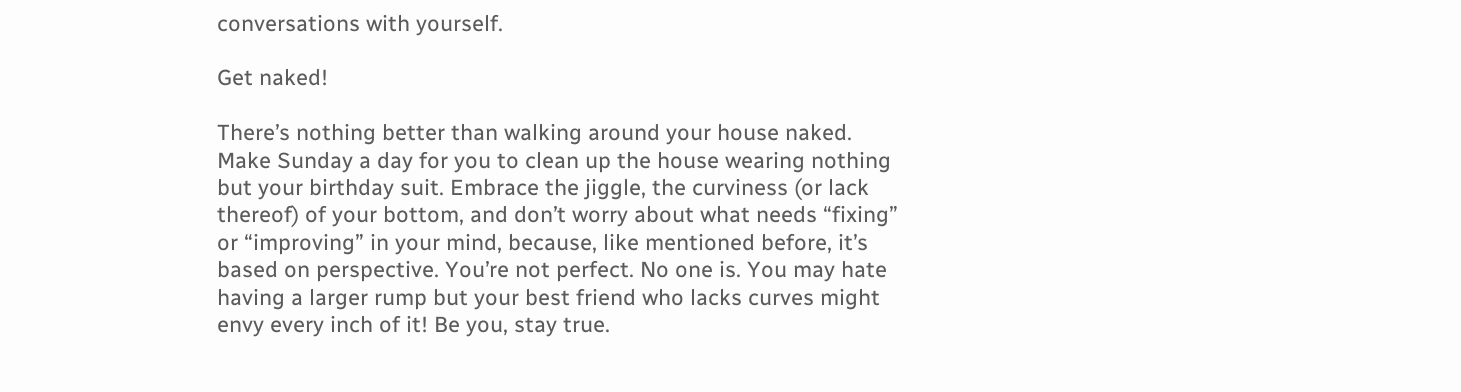conversations with yourself.

Get naked!

There’s nothing better than walking around your house naked. Make Sunday a day for you to clean up the house wearing nothing but your birthday suit. Embrace the jiggle, the curviness (or lack thereof) of your bottom, and don’t worry about what needs “fixing” or “improving” in your mind, because, like mentioned before, it’s based on perspective. You’re not perfect. No one is. You may hate having a larger rump but your best friend who lacks curves might envy every inch of it! Be you, stay true.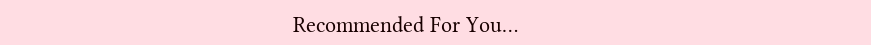Recommended For You…